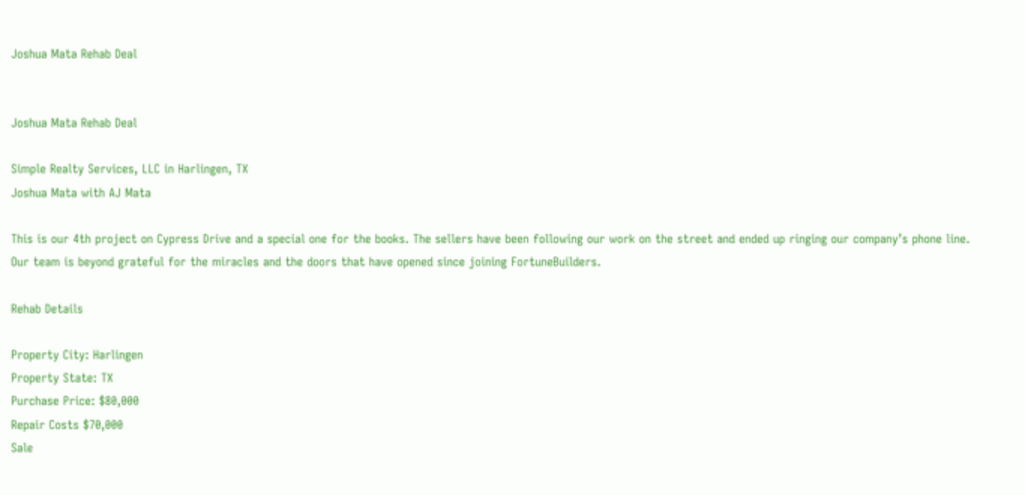Joshua Mata Rehab Deal


Joshua Mata Rehab Deal

Simple Realty Services, LLC in Harlingen, TX
Joshua Mata with AJ Mata

This is our 4th project on Cypress Drive and a special one for the books. The sellers have been following our work on the street and ended up ringing our company’s phone line. Our team is beyond grateful for the miracles and the doors that have opened since joining FortuneBuilders.

Rehab Details

Property City: Harlingen
Property State: TX
Purchase Price: $80,000
Repair Costs $70,000
Sale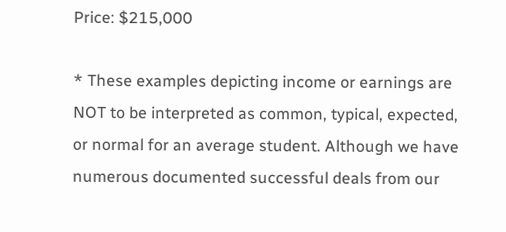Price: $215,000

* These examples depicting income or earnings are NOT to be interpreted as common, typical, expected, or normal for an average student. Although we have numerous documented successful deals from our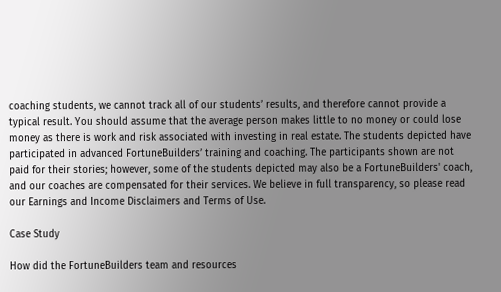coaching students, we cannot track all of our students’ results, and therefore cannot provide a typical result. You should assume that the average person makes little to no money or could lose money as there is work and risk associated with investing in real estate. The students depicted have participated in advanced FortuneBuilders’ training and coaching. The participants shown are not paid for their stories; however, some of the students depicted may also be a FortuneBuilders' coach, and our coaches are compensated for their services. We believe in full transparency, so please read our Earnings and Income Disclaimers and Terms of Use.

Case Study

How did the FortuneBuilders team and resources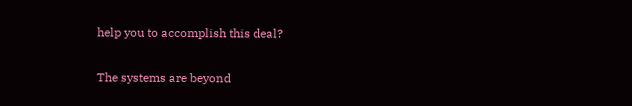help you to accomplish this deal?

The systems are beyond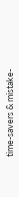time-savers & mistake-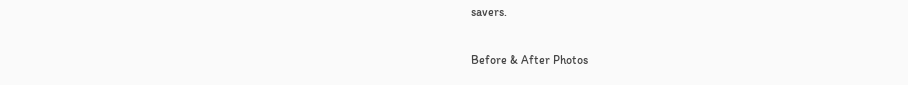savers.

Before & After Photos